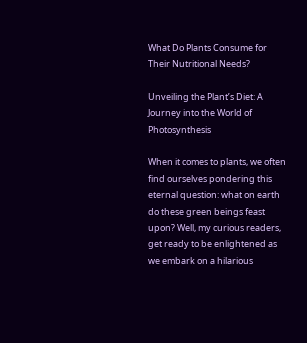What Do Plants Consume for Their Nutritional Needs?

Unveiling the Plant’s Diet: A Journey into the World of Photosynthesis

When it comes to plants, we often find ourselves pondering this eternal question: what on earth do these green beings feast upon? Well, my curious readers, get ready to be enlightened as we embark on a hilarious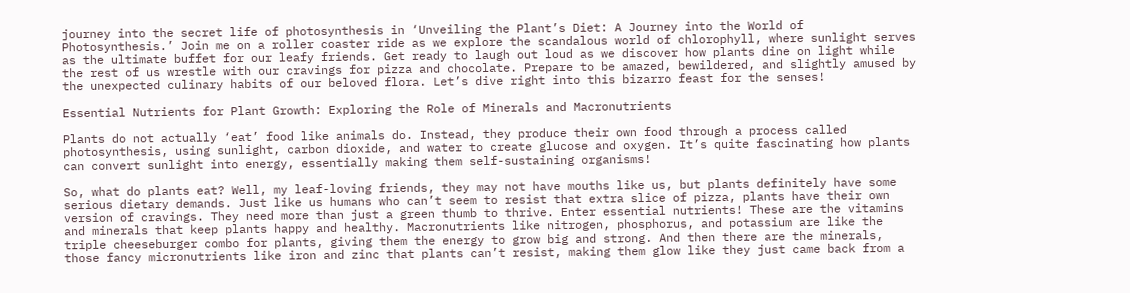journey into the secret life of photosynthesis in ‘Unveiling the Plant’s Diet: A Journey into the World of Photosynthesis.’ Join me on a roller coaster ride as we explore the scandalous world of chlorophyll, where sunlight serves as the ultimate buffet for our leafy friends. Get ready to laugh out loud as we discover how plants dine on light while the rest of us wrestle with our cravings for pizza and chocolate. Prepare to be amazed, bewildered, and slightly amused by the unexpected culinary habits of our beloved flora. Let’s dive right into this bizarro feast for the senses!

Essential Nutrients for Plant Growth: Exploring the Role of Minerals and Macronutrients

Plants do not actually ‘eat’ food like animals do. Instead, they produce their own food through a process called photosynthesis, using sunlight, carbon dioxide, and water to create glucose and oxygen. It’s quite fascinating how plants can convert sunlight into energy, essentially making them self-sustaining organisms!

So, what do plants eat? Well, my leaf-loving friends, they may not have mouths like us, but plants definitely have some serious dietary demands. Just like us humans who can’t seem to resist that extra slice of pizza, plants have their own version of cravings. They need more than just a green thumb to thrive. Enter essential nutrients! These are the vitamins and minerals that keep plants happy and healthy. Macronutrients like nitrogen, phosphorus, and potassium are like the triple cheeseburger combo for plants, giving them the energy to grow big and strong. And then there are the minerals, those fancy micronutrients like iron and zinc that plants can’t resist, making them glow like they just came back from a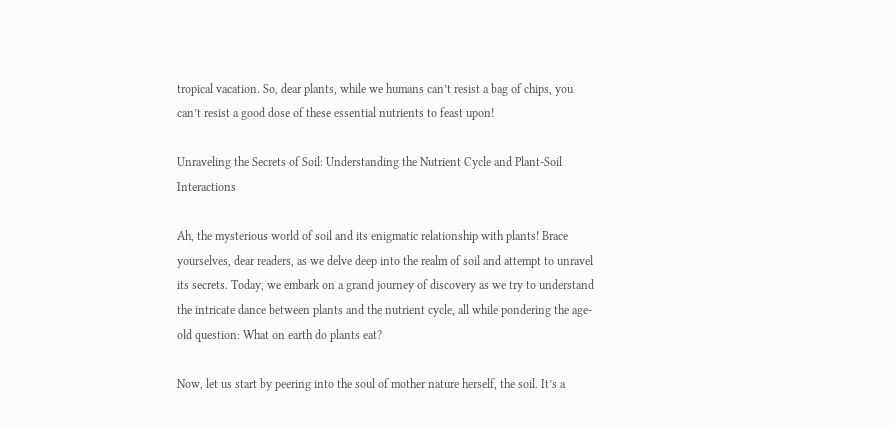tropical vacation. So, dear plants, while we humans can’t resist a bag of chips, you can’t resist a good dose of these essential nutrients to feast upon!

Unraveling the Secrets of Soil: Understanding the Nutrient Cycle and Plant-Soil Interactions

Ah, the mysterious world of soil and its enigmatic relationship with plants! Brace yourselves, dear readers, as we delve deep into the realm of soil and attempt to unravel its secrets. Today, we embark on a grand journey of discovery as we try to understand the intricate dance between plants and the nutrient cycle, all while pondering the age-old question: What on earth do plants eat?

Now, let us start by peering into the soul of mother nature herself, the soil. It’s a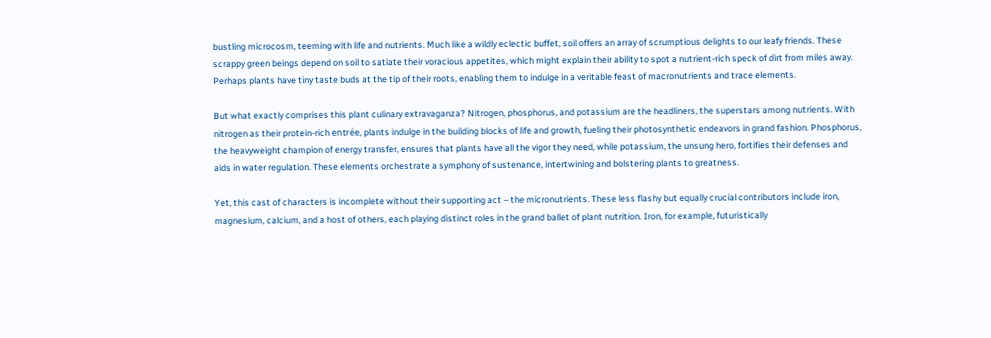bustling microcosm, teeming with life and nutrients. Much like a wildly eclectic buffet, soil offers an array of scrumptious delights to our leafy friends. These scrappy green beings depend on soil to satiate their voracious appetites, which might explain their ability to spot a nutrient-rich speck of dirt from miles away. Perhaps plants have tiny taste buds at the tip of their roots, enabling them to indulge in a veritable feast of macronutrients and trace elements.

But what exactly comprises this plant culinary extravaganza? Nitrogen, phosphorus, and potassium are the headliners, the superstars among nutrients. With nitrogen as their protein-rich entrée, plants indulge in the building blocks of life and growth, fueling their photosynthetic endeavors in grand fashion. Phosphorus, the heavyweight champion of energy transfer, ensures that plants have all the vigor they need, while potassium, the unsung hero, fortifies their defenses and aids in water regulation. These elements orchestrate a symphony of sustenance, intertwining and bolstering plants to greatness.

Yet, this cast of characters is incomplete without their supporting act – the micronutrients. These less flashy but equally crucial contributors include iron, magnesium, calcium, and a host of others, each playing distinct roles in the grand ballet of plant nutrition. Iron, for example, futuristically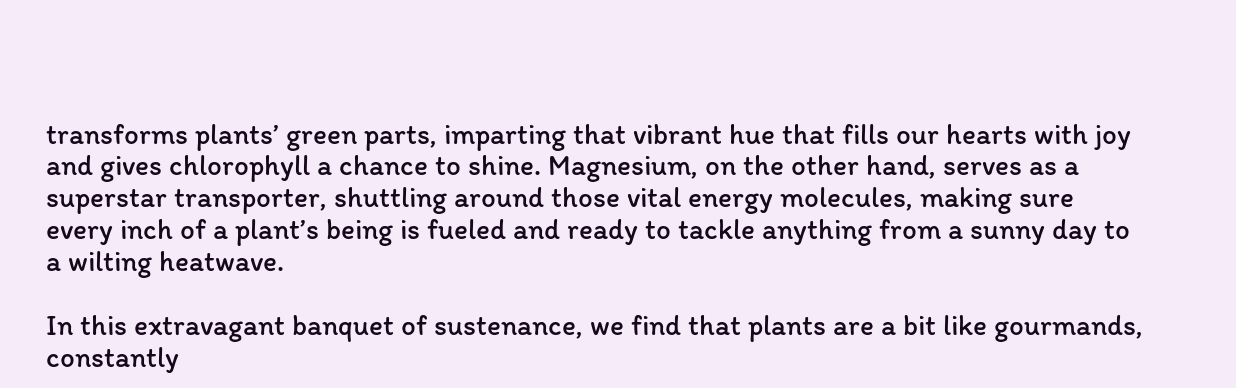transforms plants’ green parts, imparting that vibrant hue that fills our hearts with joy and gives chlorophyll a chance to shine. Magnesium, on the other hand, serves as a superstar transporter, shuttling around those vital energy molecules, making sure every inch of a plant’s being is fueled and ready to tackle anything from a sunny day to a wilting heatwave.

In this extravagant banquet of sustenance, we find that plants are a bit like gourmands, constantly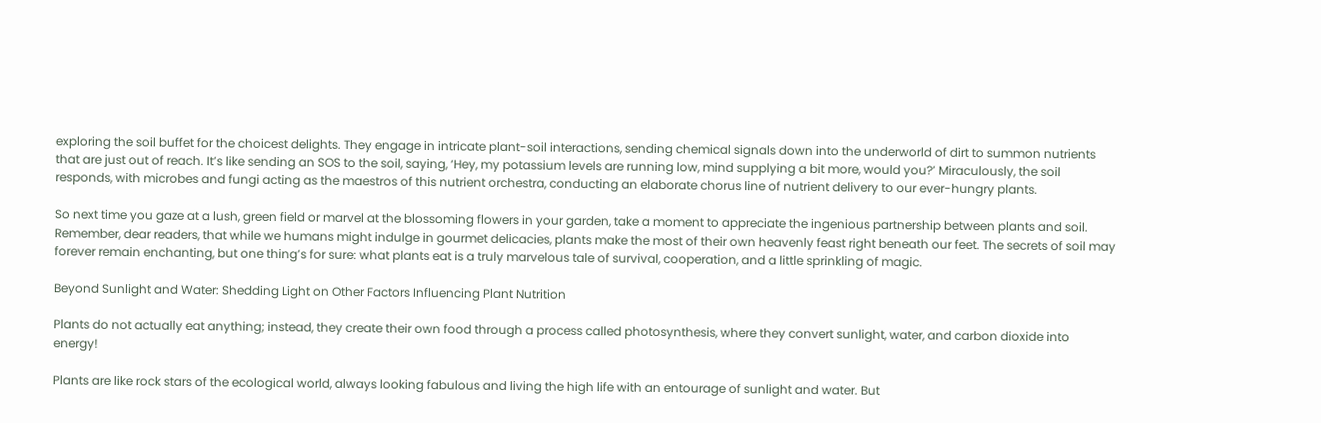exploring the soil buffet for the choicest delights. They engage in intricate plant-soil interactions, sending chemical signals down into the underworld of dirt to summon nutrients that are just out of reach. It’s like sending an SOS to the soil, saying, ‘Hey, my potassium levels are running low, mind supplying a bit more, would you?’ Miraculously, the soil responds, with microbes and fungi acting as the maestros of this nutrient orchestra, conducting an elaborate chorus line of nutrient delivery to our ever-hungry plants.

So next time you gaze at a lush, green field or marvel at the blossoming flowers in your garden, take a moment to appreciate the ingenious partnership between plants and soil. Remember, dear readers, that while we humans might indulge in gourmet delicacies, plants make the most of their own heavenly feast right beneath our feet. The secrets of soil may forever remain enchanting, but one thing’s for sure: what plants eat is a truly marvelous tale of survival, cooperation, and a little sprinkling of magic.

Beyond Sunlight and Water: Shedding Light on Other Factors Influencing Plant Nutrition

Plants do not actually eat anything; instead, they create their own food through a process called photosynthesis, where they convert sunlight, water, and carbon dioxide into energy!

Plants are like rock stars of the ecological world, always looking fabulous and living the high life with an entourage of sunlight and water. But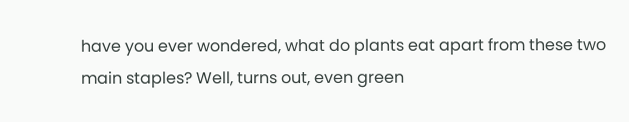have you ever wondered, what do plants eat apart from these two main staples? Well, turns out, even green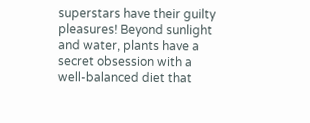superstars have their guilty pleasures! Beyond sunlight and water, plants have a secret obsession with a well-balanced diet that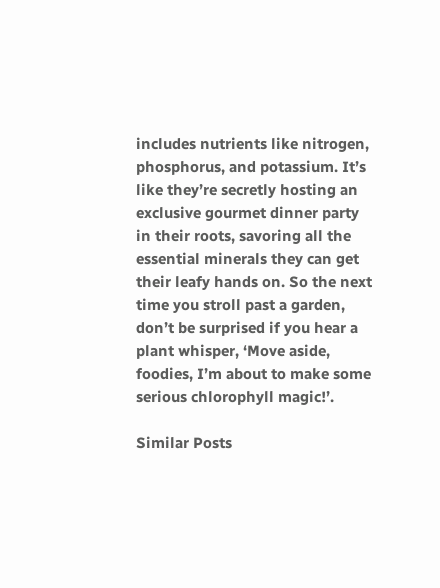includes nutrients like nitrogen, phosphorus, and potassium. It’s like they’re secretly hosting an exclusive gourmet dinner party in their roots, savoring all the essential minerals they can get their leafy hands on. So the next time you stroll past a garden, don’t be surprised if you hear a plant whisper, ‘Move aside, foodies, I’m about to make some serious chlorophyll magic!’.

Similar Posts